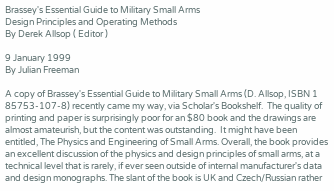Brassey's Essential Guide to Military Small Arms
Design Principles and Operating Methods
By Derek Allsop ( Editor )

9 January 1999
By Julian Freeman

A copy of Brassey's Essential Guide to Military Small Arms (D. Allsop, ISBN 1 85753-107-8) recently came my way, via Scholar's Bookshelf.  The quality of printing and paper is surprisingly poor for an $80 book and the drawings are almost amateurish, but the content was outstanding.  It might have been entitled, The Physics and Engineering of Small Arms. Overall, the book provides an excellent discussion of the physics and design principles of small arms, at a technical level that is rarely, if ever seen outside of internal manufacturer's data and design monographs. The slant of the book is UK and Czech/Russian rather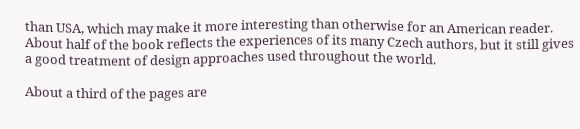than USA, which may make it more interesting than otherwise for an American reader.  About half of the book reflects the experiences of its many Czech authors, but it still gives a good treatment of design approaches used throughout the world.

About a third of the pages are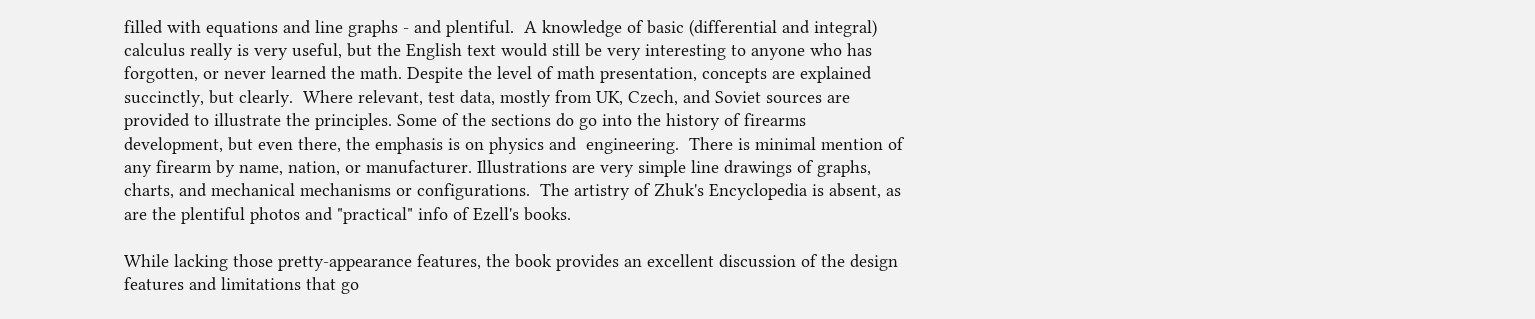filled with equations and line graphs - and plentiful.  A knowledge of basic (differential and integral) calculus really is very useful, but the English text would still be very interesting to anyone who has forgotten, or never learned the math. Despite the level of math presentation, concepts are explained succinctly, but clearly.  Where relevant, test data, mostly from UK, Czech, and Soviet sources are provided to illustrate the principles. Some of the sections do go into the history of firearms development, but even there, the emphasis is on physics and  engineering.  There is minimal mention of any firearm by name, nation, or manufacturer. Illustrations are very simple line drawings of graphs, charts, and mechanical mechanisms or configurations.  The artistry of Zhuk's Encyclopedia is absent, as are the plentiful photos and "practical" info of Ezell's books.

While lacking those pretty-appearance features, the book provides an excellent discussion of the design features and limitations that go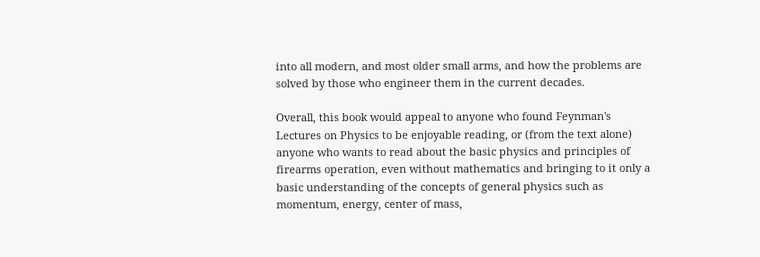into all modern, and most older small arms, and how the problems are solved by those who engineer them in the current decades.

Overall, this book would appeal to anyone who found Feynman's Lectures on Physics to be enjoyable reading, or (from the text alone) anyone who wants to read about the basic physics and principles of firearms operation, even without mathematics and bringing to it only a basic understanding of the concepts of general physics such as momentum, energy, center of mass,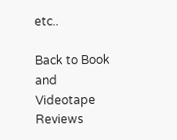etc..

Back to Book and Videotape Reviews